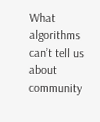What algorithms can’t tell us about community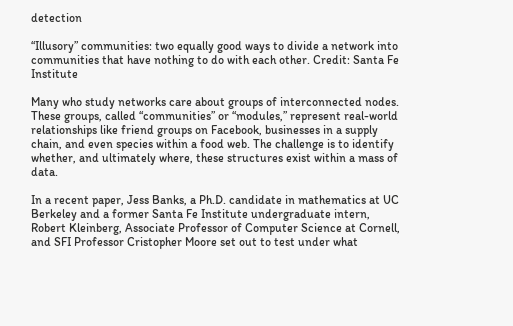detection

“Illusory” communities: two equally good ways to divide a network into communities that have nothing to do with each other. Credit: Santa Fe Institute

Many who study networks care about groups of interconnected nodes. These groups, called “communities” or “modules,” represent real-world relationships like friend groups on Facebook, businesses in a supply chain, and even species within a food web. The challenge is to identify whether, and ultimately where, these structures exist within a mass of data.

In a recent paper, Jess Banks, a Ph.D. candidate in mathematics at UC Berkeley and a former Santa Fe Institute undergraduate intern, Robert Kleinberg, Associate Professor of Computer Science at Cornell, and SFI Professor Cristopher Moore set out to test under what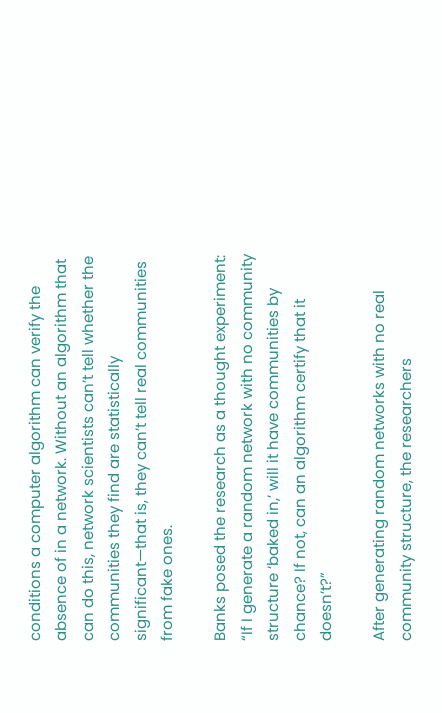conditions a computer algorithm can verify the absence of in a network. Without an algorithm that can do this, network scientists can’t tell whether the communities they find are statistically significant—that is, they can’t tell real communities from fake ones.

Banks posed the research as a thought experiment: “If I generate a random network with no community structure ‘baked in,’ will it have communities by chance? If not, can an algorithm certify that it doesn’t?”

After generating random networks with no real community structure, the researchers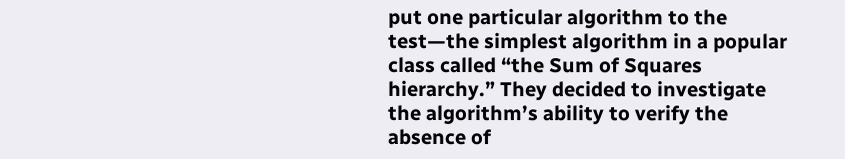put one particular algorithm to the test—the simplest algorithm in a popular class called “the Sum of Squares hierarchy.” They decided to investigate the algorithm’s ability to verify the absence of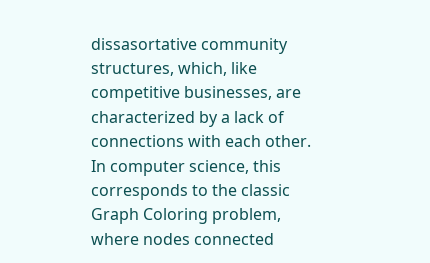dissasortative community structures, which, like competitive businesses, are characterized by a lack of connections with each other. In computer science, this corresponds to the classic Graph Coloring problem, where nodes connected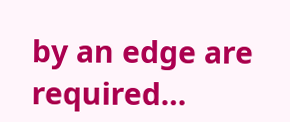by an edge are required…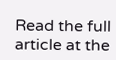Read the full article at the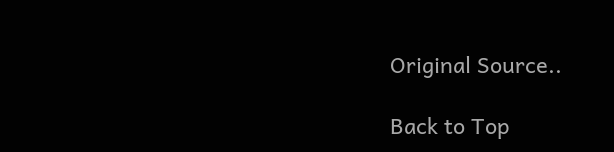Original Source..

Back to Top